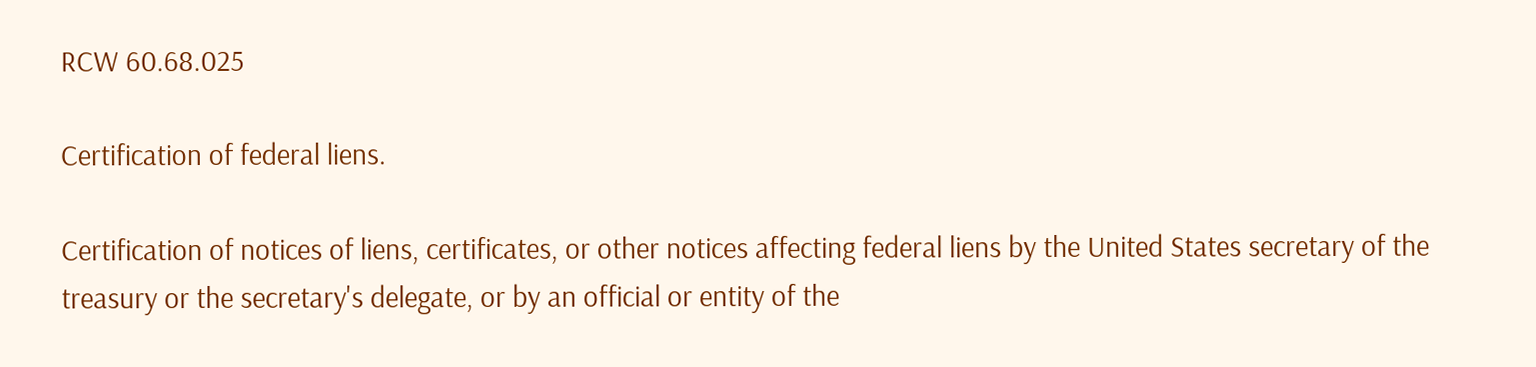RCW 60.68.025

Certification of federal liens.

Certification of notices of liens, certificates, or other notices affecting federal liens by the United States secretary of the treasury or the secretary's delegate, or by an official or entity of the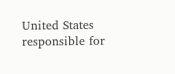United States responsible for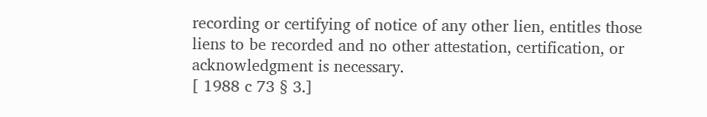recording or certifying of notice of any other lien, entitles those liens to be recorded and no other attestation, certification, or acknowledgment is necessary.
[ 1988 c 73 § 3.]